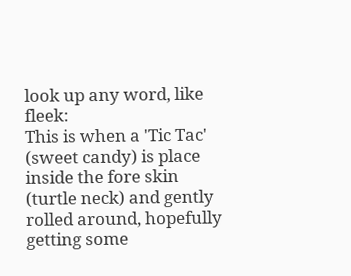look up any word, like fleek:
This is when a 'Tic Tac' (sweet candy) is place inside the fore skin (turtle neck) and gently rolled around, hopefully getting some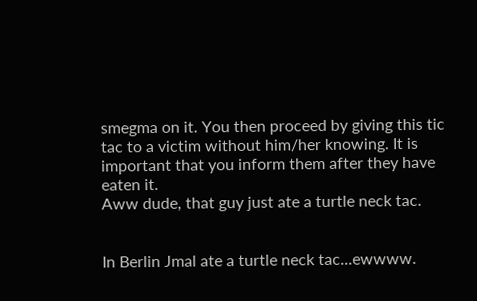smegma on it. You then proceed by giving this tic tac to a victim without him/her knowing. It is important that you inform them after they have eaten it.
Aww dude, that guy just ate a turtle neck tac.


In Berlin Jmal ate a turtle neck tac...ewwww.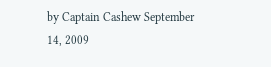by Captain Cashew September 14, 2009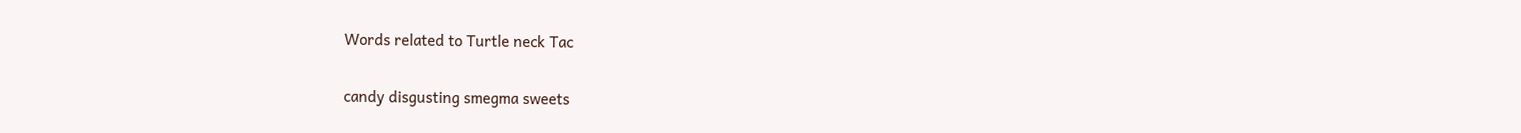Words related to Turtle neck Tac

candy disgusting smegma sweets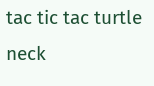tac tic tac turtle neck